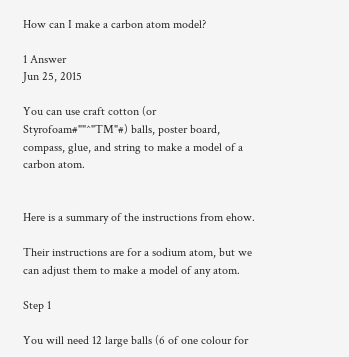How can I make a carbon atom model?

1 Answer
Jun 25, 2015

You can use craft cotton (or Styrofoam#""^"TM"#) balls, poster board, compass, glue, and string to make a model of a carbon atom.


Here is a summary of the instructions from ehow.

Their instructions are for a sodium atom, but we can adjust them to make a model of any atom.

Step 1

You will need 12 large balls (6 of one colour for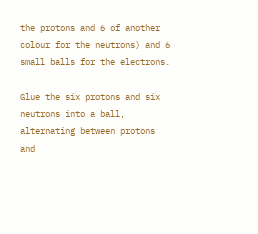the protons and 6 of another colour for the neutrons) and 6 small balls for the electrons.

Glue the six protons and six neutrons into a ball, alternating between protons and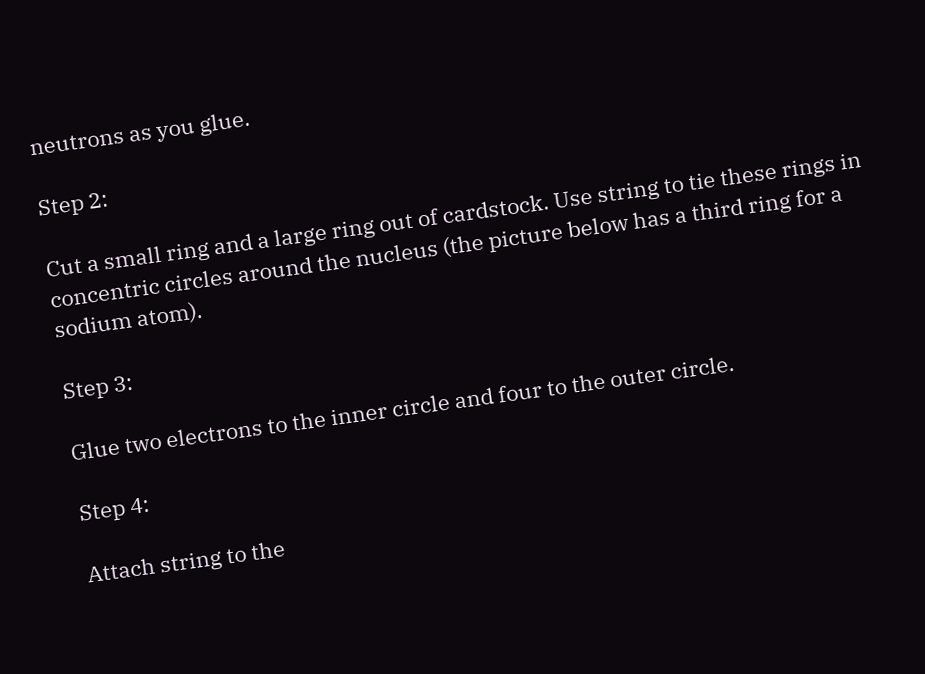neutrons as you glue.

Step 2:

Cut a small ring and a large ring out of cardstock. Use string to tie these rings in concentric circles around the nucleus (the picture below has a third ring for a sodium atom).

Step 3:

Glue two electrons to the inner circle and four to the outer circle.

Step 4:

Attach string to the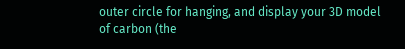outer circle for hanging, and display your 3D model of carbon (the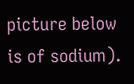picture below is of sodium).